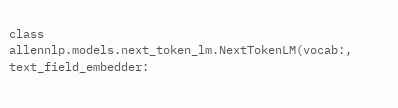class allennlp.models.next_token_lm.NextTokenLM(vocab:, text_field_embedder: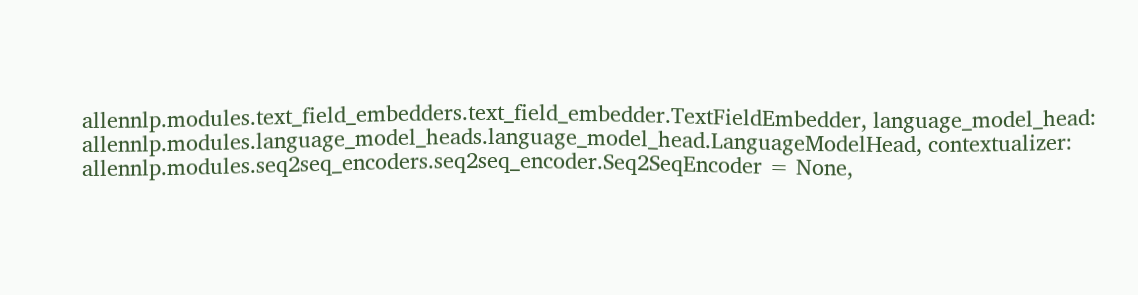allennlp.modules.text_field_embedders.text_field_embedder.TextFieldEmbedder, language_model_head: allennlp.modules.language_model_heads.language_model_head.LanguageModelHead, contextualizer: allennlp.modules.seq2seq_encoders.seq2seq_encoder.Seq2SeqEncoder = None,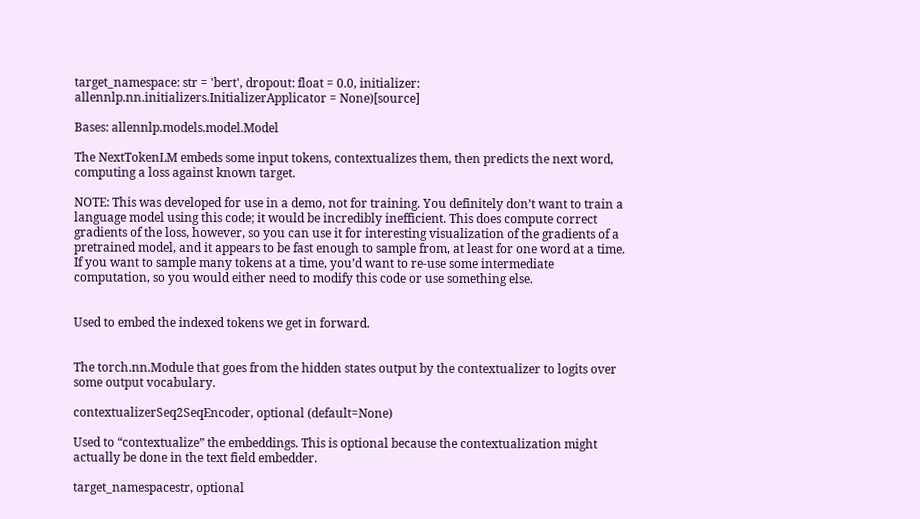target_namespace: str = 'bert', dropout: float = 0.0, initializer: allennlp.nn.initializers.InitializerApplicator = None)[source]

Bases: allennlp.models.model.Model

The NextTokenLM embeds some input tokens, contextualizes them, then predicts the next word, computing a loss against known target.

NOTE: This was developed for use in a demo, not for training. You definitely don’t want to train a language model using this code; it would be incredibly inefficient. This does compute correct gradients of the loss, however, so you can use it for interesting visualization of the gradients of a pretrained model, and it appears to be fast enough to sample from, at least for one word at a time. If you want to sample many tokens at a time, you’d want to re-use some intermediate computation, so you would either need to modify this code or use something else.


Used to embed the indexed tokens we get in forward.


The torch.nn.Module that goes from the hidden states output by the contextualizer to logits over some output vocabulary.

contextualizerSeq2SeqEncoder, optional (default=None)

Used to “contextualize” the embeddings. This is optional because the contextualization might actually be done in the text field embedder.

target_namespacestr, optional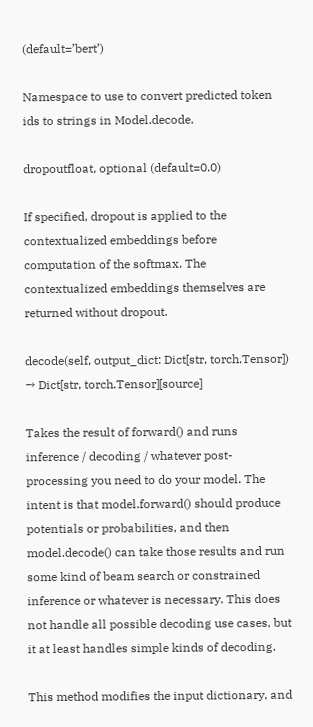(default=’bert’)

Namespace to use to convert predicted token ids to strings in Model.decode.

dropoutfloat, optional (default=0.0)

If specified, dropout is applied to the contextualized embeddings before computation of the softmax. The contextualized embeddings themselves are returned without dropout.

decode(self, output_dict: Dict[str, torch.Tensor]) → Dict[str, torch.Tensor][source]

Takes the result of forward() and runs inference / decoding / whatever post-processing you need to do your model. The intent is that model.forward() should produce potentials or probabilities, and then model.decode() can take those results and run some kind of beam search or constrained inference or whatever is necessary. This does not handle all possible decoding use cases, but it at least handles simple kinds of decoding.

This method modifies the input dictionary, and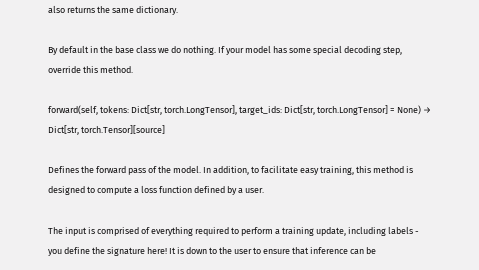also returns the same dictionary.

By default in the base class we do nothing. If your model has some special decoding step, override this method.

forward(self, tokens: Dict[str, torch.LongTensor], target_ids: Dict[str, torch.LongTensor] = None) → Dict[str, torch.Tensor][source]

Defines the forward pass of the model. In addition, to facilitate easy training, this method is designed to compute a loss function defined by a user.

The input is comprised of everything required to perform a training update, including labels - you define the signature here! It is down to the user to ensure that inference can be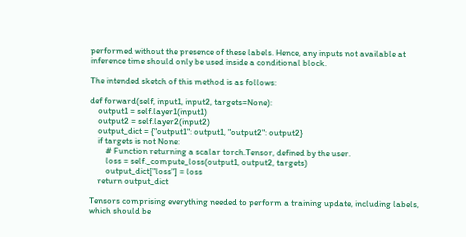performed without the presence of these labels. Hence, any inputs not available at inference time should only be used inside a conditional block.

The intended sketch of this method is as follows:

def forward(self, input1, input2, targets=None):
    output1 = self.layer1(input1)
    output2 = self.layer2(input2)
    output_dict = {"output1": output1, "output2": output2}
    if targets is not None:
        # Function returning a scalar torch.Tensor, defined by the user.
        loss = self._compute_loss(output1, output2, targets)
        output_dict["loss"] = loss
    return output_dict

Tensors comprising everything needed to perform a training update, including labels, which should be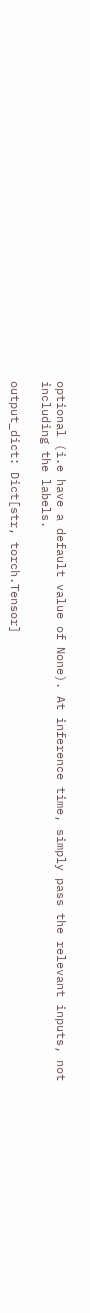optional (i.e have a default value of None). At inference time, simply pass the relevant inputs, not including the labels.

output_dict: Dict[str, torch.Tensor]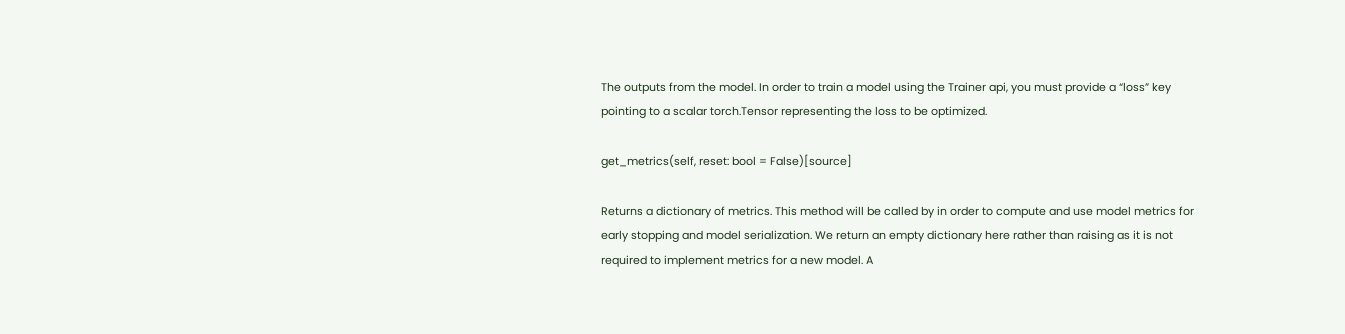The outputs from the model. In order to train a model using the Trainer api, you must provide a “loss” key pointing to a scalar torch.Tensor representing the loss to be optimized.

get_metrics(self, reset: bool = False)[source]

Returns a dictionary of metrics. This method will be called by in order to compute and use model metrics for early stopping and model serialization. We return an empty dictionary here rather than raising as it is not required to implement metrics for a new model. A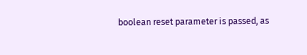boolean reset parameter is passed, as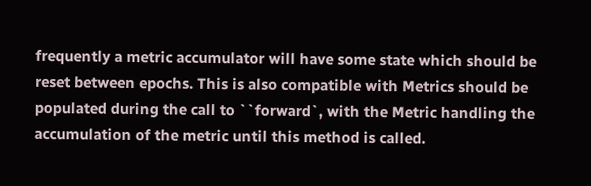frequently a metric accumulator will have some state which should be reset between epochs. This is also compatible with Metrics should be populated during the call to ``forward`, with the Metric handling the accumulation of the metric until this method is called.